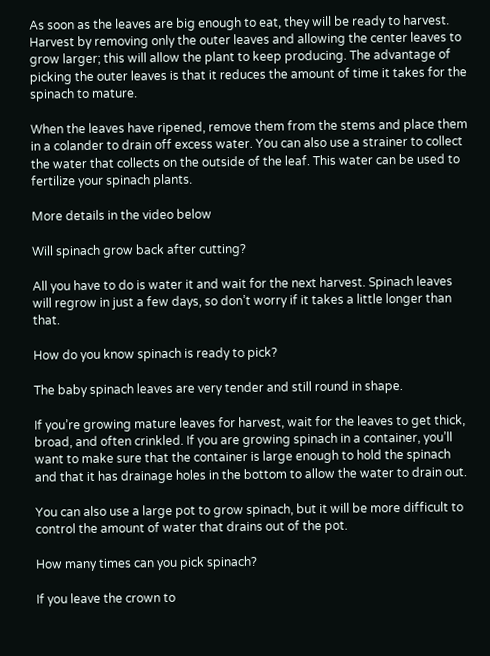As soon as the leaves are big enough to eat, they will be ready to harvest. Harvest by removing only the outer leaves and allowing the center leaves to grow larger; this will allow the plant to keep producing. The advantage of picking the outer leaves is that it reduces the amount of time it takes for the spinach to mature.

When the leaves have ripened, remove them from the stems and place them in a colander to drain off excess water. You can also use a strainer to collect the water that collects on the outside of the leaf. This water can be used to fertilize your spinach plants.

More details in the video below

Will spinach grow back after cutting?

All you have to do is water it and wait for the next harvest. Spinach leaves will regrow in just a few days, so don’t worry if it takes a little longer than that.

How do you know spinach is ready to pick?

The baby spinach leaves are very tender and still round in shape.

If you’re growing mature leaves for harvest, wait for the leaves to get thick, broad, and often crinkled. If you are growing spinach in a container, you’ll want to make sure that the container is large enough to hold the spinach and that it has drainage holes in the bottom to allow the water to drain out.

You can also use a large pot to grow spinach, but it will be more difficult to control the amount of water that drains out of the pot.

How many times can you pick spinach?

If you leave the crown to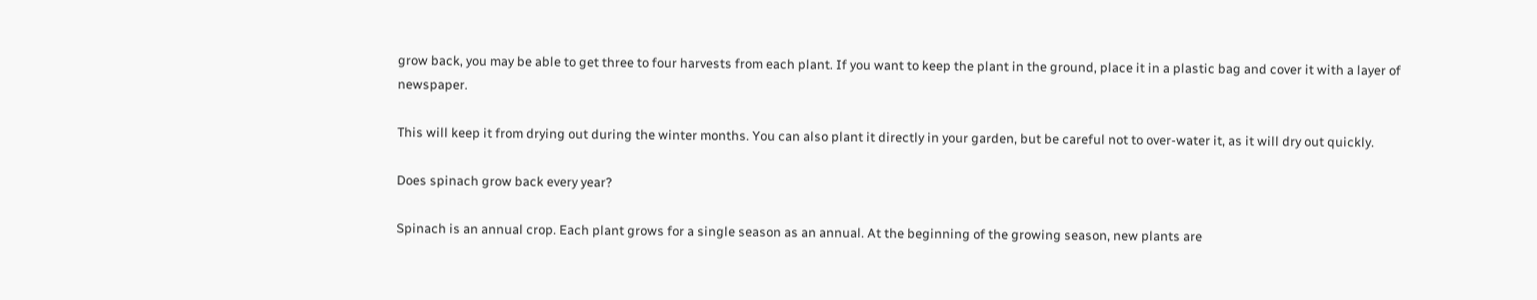grow back, you may be able to get three to four harvests from each plant. If you want to keep the plant in the ground, place it in a plastic bag and cover it with a layer of newspaper.

This will keep it from drying out during the winter months. You can also plant it directly in your garden, but be careful not to over-water it, as it will dry out quickly.

Does spinach grow back every year?

Spinach is an annual crop. Each plant grows for a single season as an annual. At the beginning of the growing season, new plants are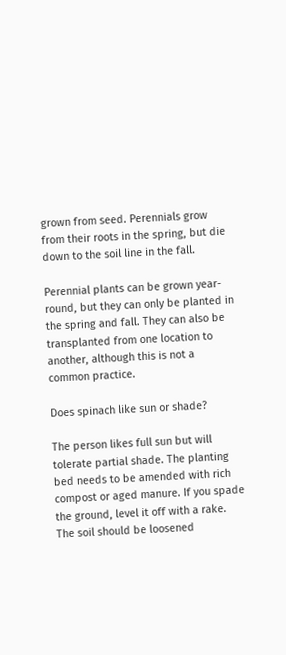grown from seed. Perennials grow from their roots in the spring, but die down to the soil line in the fall.

Perennial plants can be grown year-round, but they can only be planted in the spring and fall. They can also be transplanted from one location to another, although this is not a common practice.

Does spinach like sun or shade?

The person likes full sun but will tolerate partial shade. The planting bed needs to be amended with rich compost or aged manure. If you spade the ground, level it off with a rake. The soil should be loosened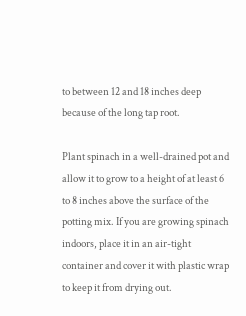to between 12 and 18 inches deep because of the long tap root.

Plant spinach in a well-drained pot and allow it to grow to a height of at least 6 to 8 inches above the surface of the potting mix. If you are growing spinach indoors, place it in an air-tight container and cover it with plastic wrap to keep it from drying out.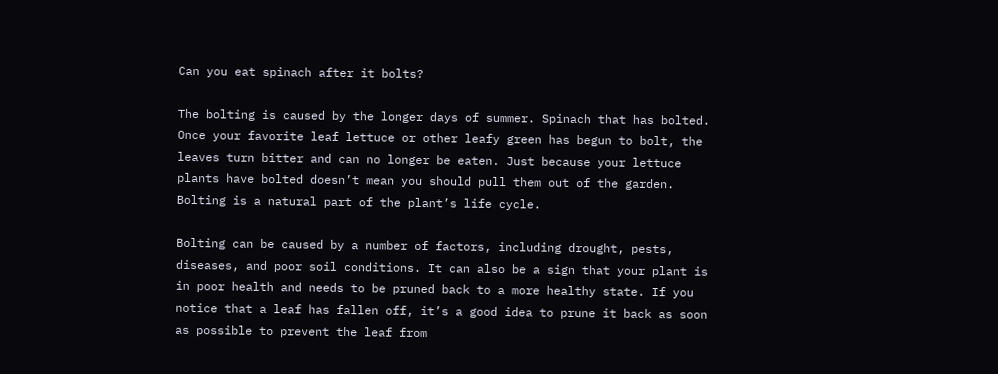Can you eat spinach after it bolts?

The bolting is caused by the longer days of summer. Spinach that has bolted. Once your favorite leaf lettuce or other leafy green has begun to bolt, the leaves turn bitter and can no longer be eaten. Just because your lettuce plants have bolted doesn’t mean you should pull them out of the garden. Bolting is a natural part of the plant’s life cycle.

Bolting can be caused by a number of factors, including drought, pests, diseases, and poor soil conditions. It can also be a sign that your plant is in poor health and needs to be pruned back to a more healthy state. If you notice that a leaf has fallen off, it’s a good idea to prune it back as soon as possible to prevent the leaf from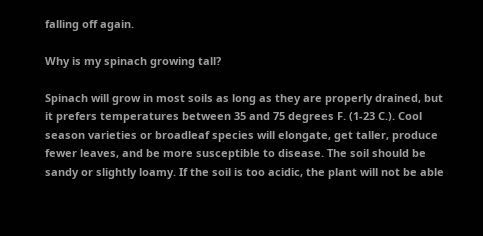falling off again.

Why is my spinach growing tall?

Spinach will grow in most soils as long as they are properly drained, but it prefers temperatures between 35 and 75 degrees F. (1-23 C.). Cool season varieties or broadleaf species will elongate, get taller, produce fewer leaves, and be more susceptible to disease. The soil should be sandy or slightly loamy. If the soil is too acidic, the plant will not be able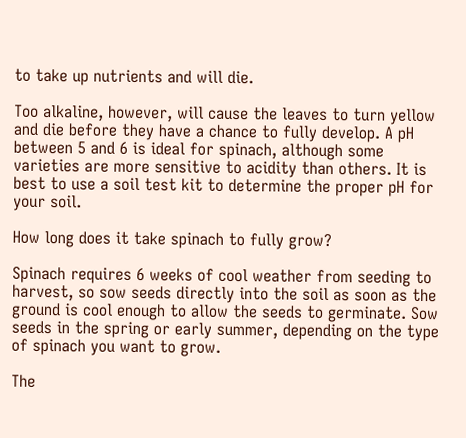to take up nutrients and will die.

Too alkaline, however, will cause the leaves to turn yellow and die before they have a chance to fully develop. A pH between 5 and 6 is ideal for spinach, although some varieties are more sensitive to acidity than others. It is best to use a soil test kit to determine the proper pH for your soil.

How long does it take spinach to fully grow?

Spinach requires 6 weeks of cool weather from seeding to harvest, so sow seeds directly into the soil as soon as the ground is cool enough to allow the seeds to germinate. Sow seeds in the spring or early summer, depending on the type of spinach you want to grow.

The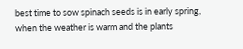best time to sow spinach seeds is in early spring, when the weather is warm and the plants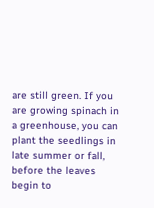are still green. If you are growing spinach in a greenhouse, you can plant the seedlings in late summer or fall, before the leaves begin to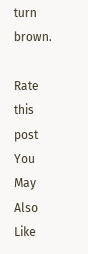turn brown.

Rate this post
You May Also Like